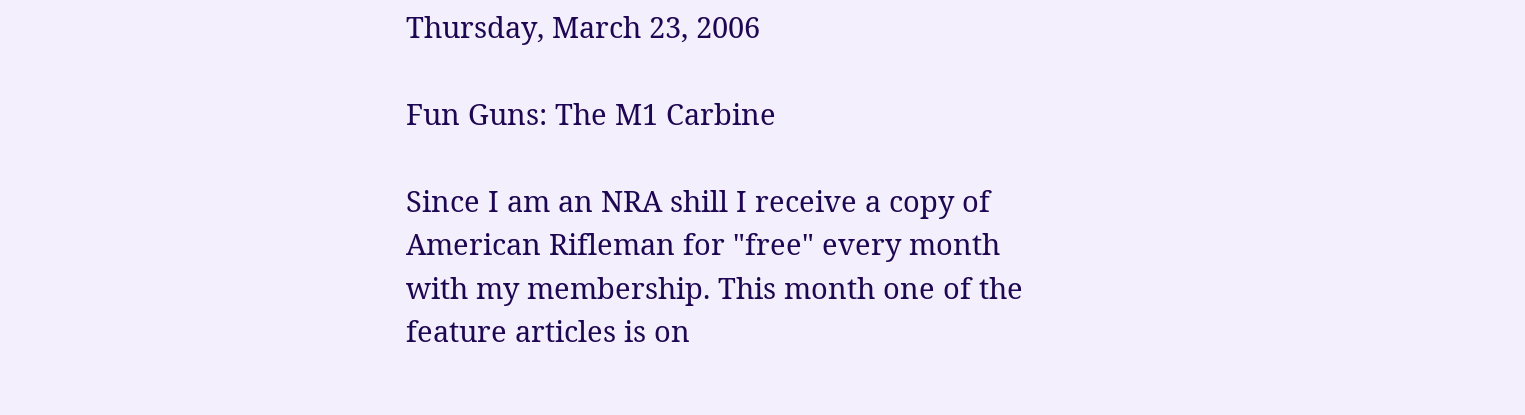Thursday, March 23, 2006

Fun Guns: The M1 Carbine

Since I am an NRA shill I receive a copy of American Rifleman for "free" every month with my membership. This month one of the feature articles is on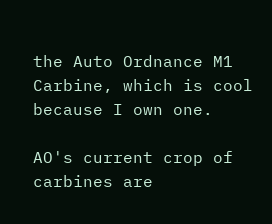the Auto Ordnance M1 Carbine, which is cool because I own one.

AO's current crop of carbines are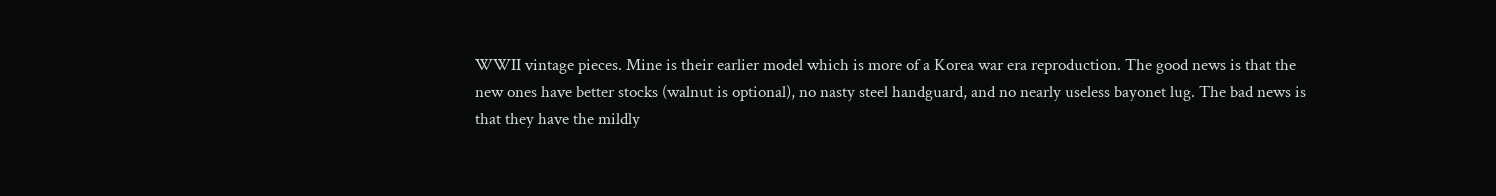WWII vintage pieces. Mine is their earlier model which is more of a Korea war era reproduction. The good news is that the new ones have better stocks (walnut is optional), no nasty steel handguard, and no nearly useless bayonet lug. The bad news is that they have the mildly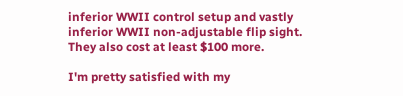inferior WWII control setup and vastly inferior WWII non-adjustable flip sight. They also cost at least $100 more.

I'm pretty satisfied with my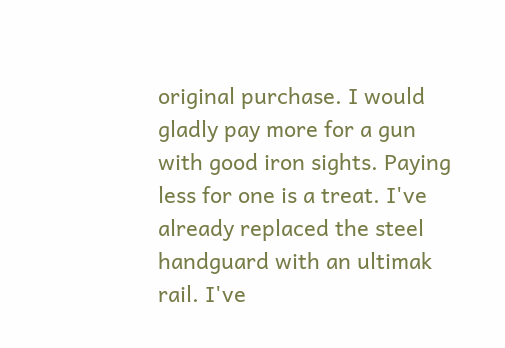original purchase. I would gladly pay more for a gun with good iron sights. Paying less for one is a treat. I've already replaced the steel handguard with an ultimak rail. I've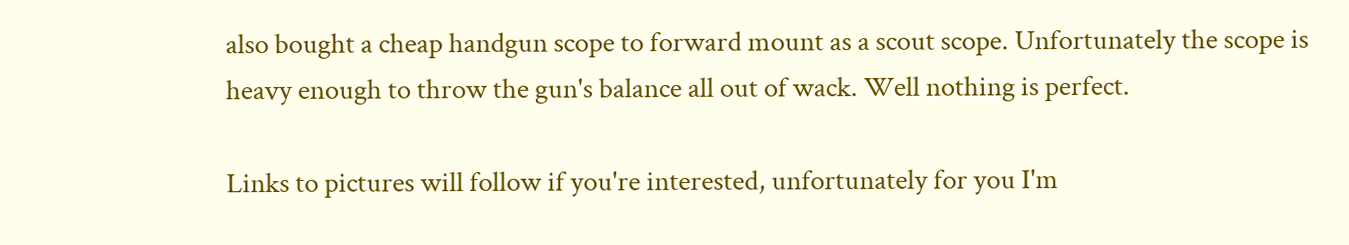also bought a cheap handgun scope to forward mount as a scout scope. Unfortunately the scope is heavy enough to throw the gun's balance all out of wack. Well nothing is perfect.

Links to pictures will follow if you're interested, unfortunately for you I'm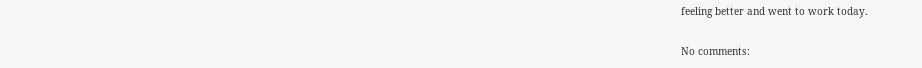feeling better and went to work today.

No comments: